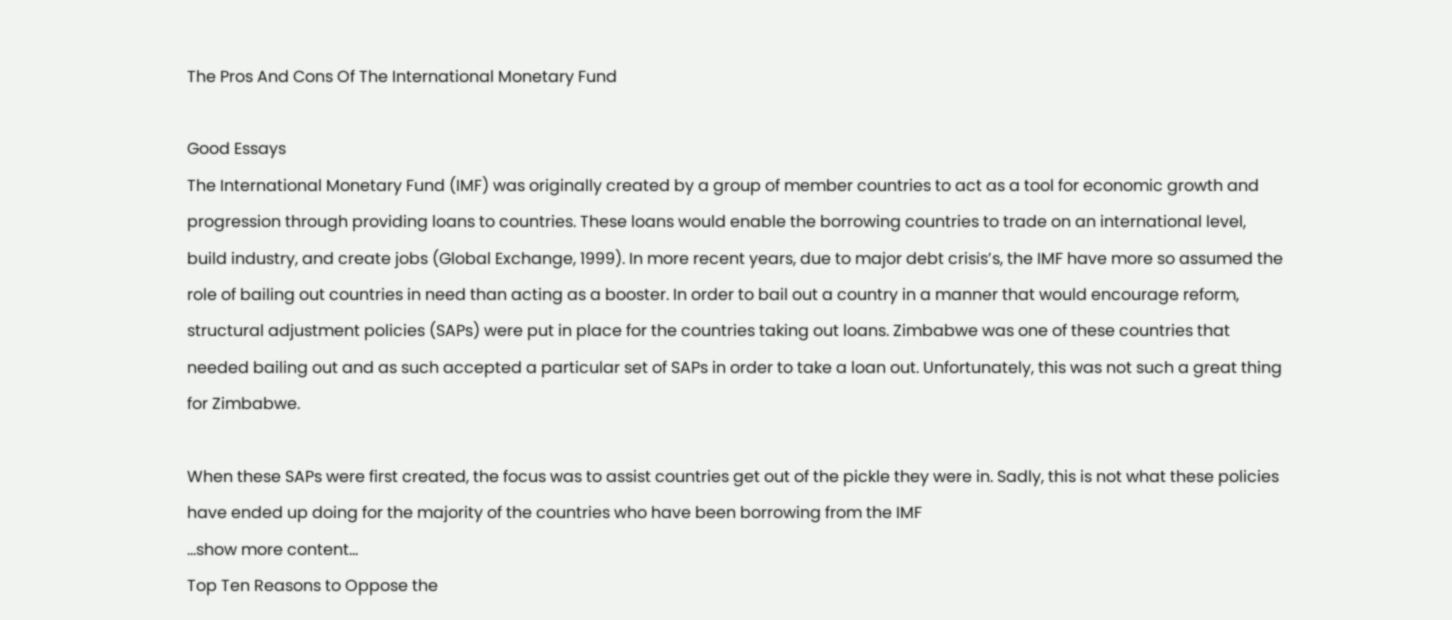The Pros And Cons Of The International Monetary Fund

Good Essays
The International Monetary Fund (IMF) was originally created by a group of member countries to act as a tool for economic growth and progression through providing loans to countries. These loans would enable the borrowing countries to trade on an international level, build industry, and create jobs (Global Exchange, 1999). In more recent years, due to major debt crisis’s, the IMF have more so assumed the role of bailing out countries in need than acting as a booster. In order to bail out a country in a manner that would encourage reform, structural adjustment policies (SAPs) were put in place for the countries taking out loans. Zimbabwe was one of these countries that needed bailing out and as such accepted a particular set of SAPs in order to take a loan out. Unfortunately, this was not such a great thing for Zimbabwe.

When these SAPs were first created, the focus was to assist countries get out of the pickle they were in. Sadly, this is not what these policies have ended up doing for the majority of the countries who have been borrowing from the IMF
…show more content…
Top Ten Reasons to Oppose the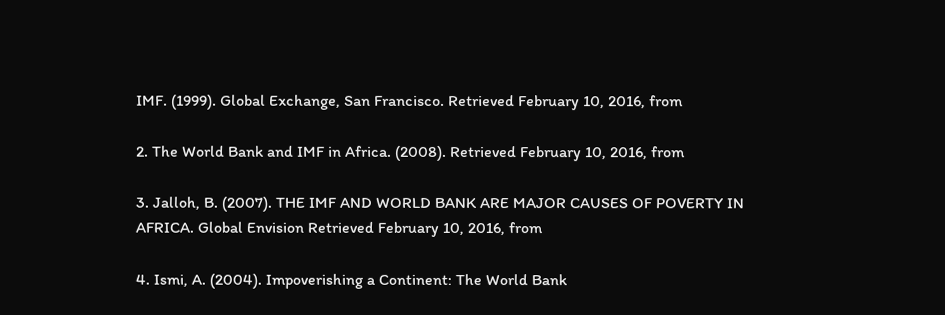IMF. (1999). Global Exchange, San Francisco. Retrieved February 10, 2016, from

2. The World Bank and IMF in Africa. (2008). Retrieved February 10, 2016, from

3. Jalloh, B. (2007). THE IMF AND WORLD BANK ARE MAJOR CAUSES OF POVERTY IN AFRICA. Global Envision Retrieved February 10, 2016, from

4. Ismi, A. (2004). Impoverishing a Continent: The World Bank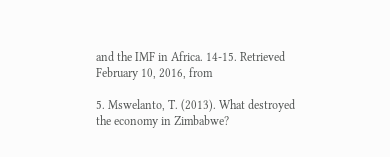and the IMF in Africa. 14-15. Retrieved February 10, 2016, from

5. Mswelanto, T. (2013). What destroyed the economy in Zimbabwe?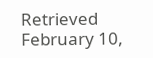Retrieved February 10,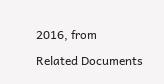2016, from

Related Documents